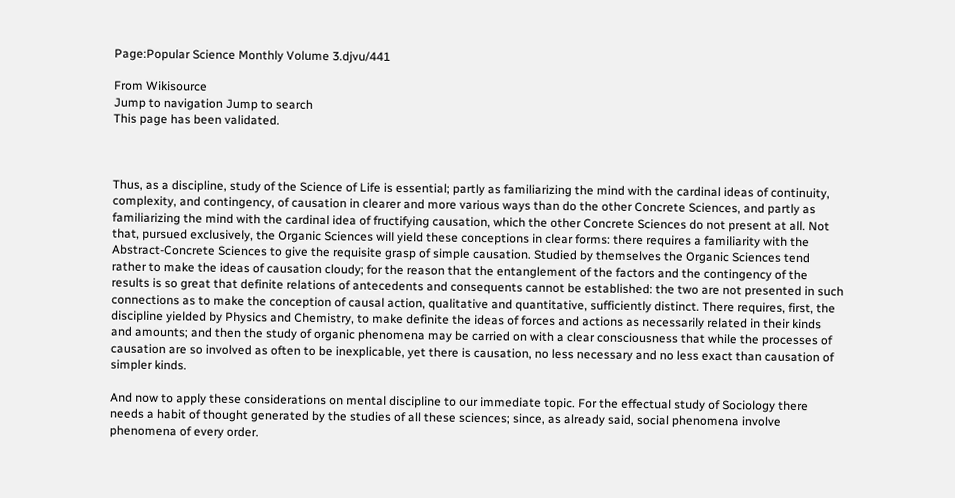Page:Popular Science Monthly Volume 3.djvu/441

From Wikisource
Jump to navigation Jump to search
This page has been validated.



Thus, as a discipline, study of the Science of Life is essential; partly as familiarizing the mind with the cardinal ideas of continuity, complexity, and contingency, of causation in clearer and more various ways than do the other Concrete Sciences, and partly as familiarizing the mind with the cardinal idea of fructifying causation, which the other Concrete Sciences do not present at all. Not that, pursued exclusively, the Organic Sciences will yield these conceptions in clear forms: there requires a familiarity with the Abstract-Concrete Sciences to give the requisite grasp of simple causation. Studied by themselves the Organic Sciences tend rather to make the ideas of causation cloudy; for the reason that the entanglement of the factors and the contingency of the results is so great that definite relations of antecedents and consequents cannot be established: the two are not presented in such connections as to make the conception of causal action, qualitative and quantitative, sufficiently distinct. There requires, first, the discipline yielded by Physics and Chemistry, to make definite the ideas of forces and actions as necessarily related in their kinds and amounts; and then the study of organic phenomena may be carried on with a clear consciousness that while the processes of causation are so involved as often to be inexplicable, yet there is causation, no less necessary and no less exact than causation of simpler kinds.

And now to apply these considerations on mental discipline to our immediate topic. For the effectual study of Sociology there needs a habit of thought generated by the studies of all these sciences; since, as already said, social phenomena involve phenomena of every order.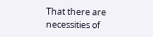That there are necessities of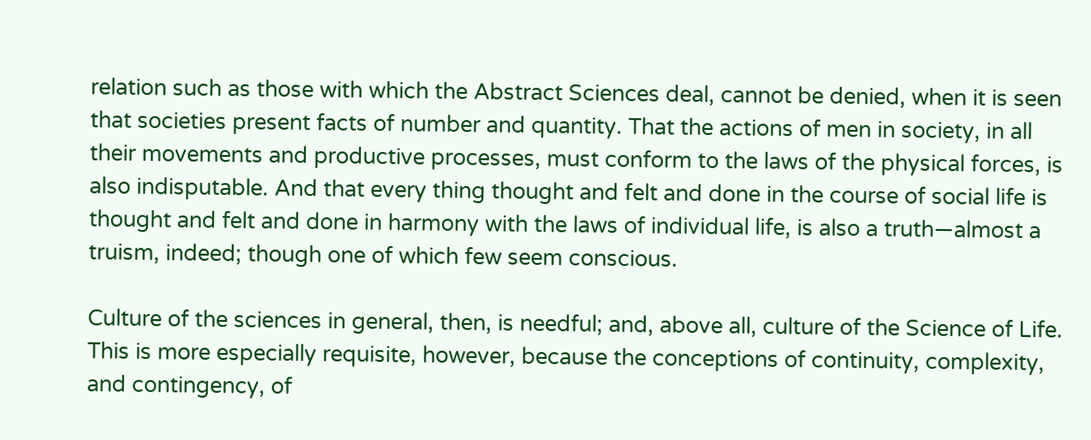relation such as those with which the Abstract Sciences deal, cannot be denied, when it is seen that societies present facts of number and quantity. That the actions of men in society, in all their movements and productive processes, must conform to the laws of the physical forces, is also indisputable. And that every thing thought and felt and done in the course of social life is thought and felt and done in harmony with the laws of individual life, is also a truth—almost a truism, indeed; though one of which few seem conscious.

Culture of the sciences in general, then, is needful; and, above all, culture of the Science of Life. This is more especially requisite, however, because the conceptions of continuity, complexity, and contingency, of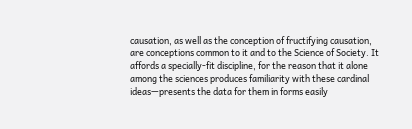causation, as well as the conception of fructifying causation, are conceptions common to it and to the Science of Society. It affords a specially-fit discipline, for the reason that it alone among the sciences produces familiarity with these cardinal ideas—presents the data for them in forms easily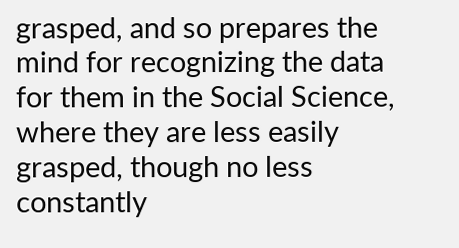grasped, and so prepares the mind for recognizing the data for them in the Social Science, where they are less easily grasped, though no less constantly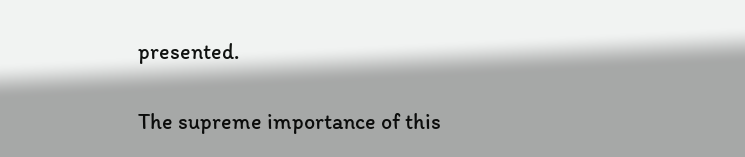presented.

The supreme importance of this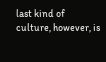last kind of culture, however, is